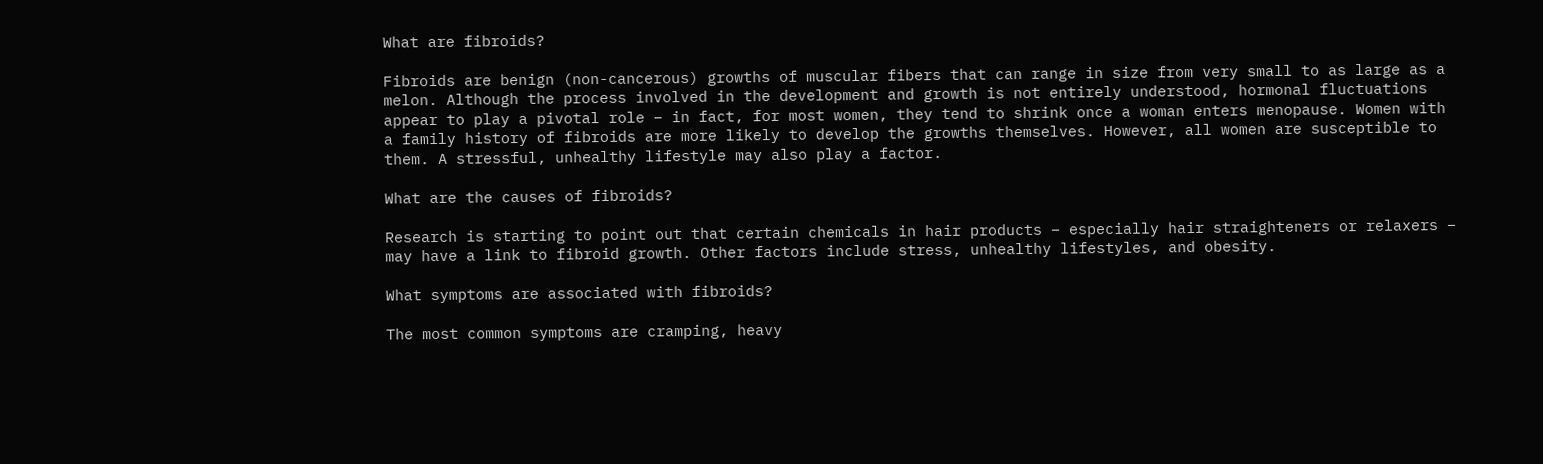What are fibroids?

Fibroids are benign (non-cancerous) growths of muscular fibers that can range in size from very small to as large as a melon. Although the process involved in the development and growth is not entirely understood, hormonal fluctuations appear to play a pivotal role – in fact, for most women, they tend to shrink once a woman enters menopause. Women with a family history of fibroids are more likely to develop the growths themselves. However, all women are susceptible to them. A stressful, unhealthy lifestyle may also play a factor.

What are the causes of fibroids?

Research is starting to point out that certain chemicals in hair products – especially hair straighteners or relaxers – may have a link to fibroid growth. Other factors include stress, unhealthy lifestyles, and obesity.

What symptoms are associated with fibroids?

The most common symptoms are cramping, heavy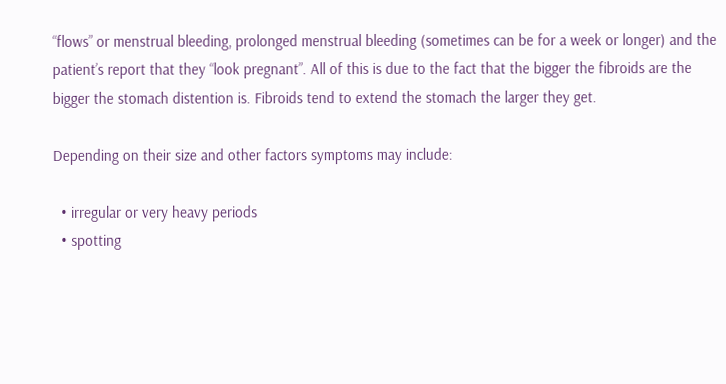“flows” or menstrual bleeding, prolonged menstrual bleeding (sometimes can be for a week or longer) and the patient’s report that they “look pregnant”. All of this is due to the fact that the bigger the fibroids are the bigger the stomach distention is. Fibroids tend to extend the stomach the larger they get.

Depending on their size and other factors symptoms may include:

  • irregular or very heavy periods
  • spotting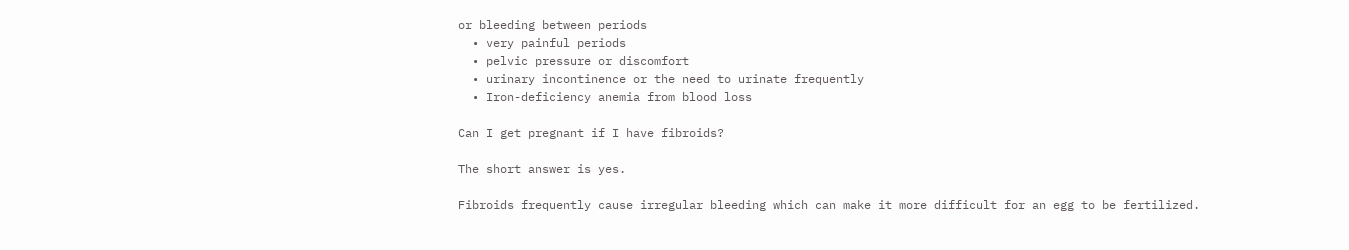or bleeding between periods
  • very painful periods
  • pelvic pressure or discomfort
  • urinary incontinence or the need to urinate frequently
  • Iron-deficiency anemia from blood loss

Can I get pregnant if I have fibroids?

The short answer is yes.

Fibroids frequently cause irregular bleeding which can make it more difficult for an egg to be fertilized.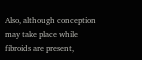Also, although conception may take place while fibroids are present,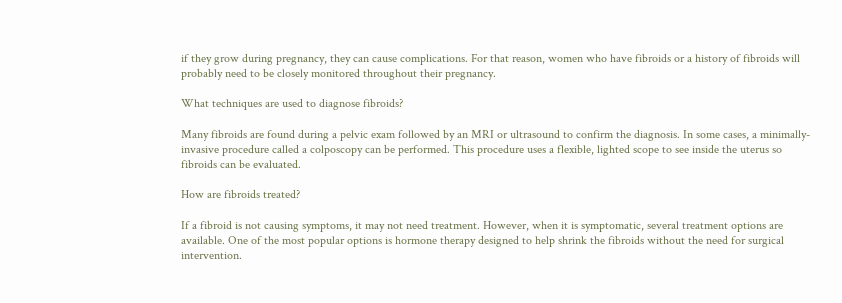if they grow during pregnancy, they can cause complications. For that reason, women who have fibroids or a history of fibroids will probably need to be closely monitored throughout their pregnancy.

What techniques are used to diagnose fibroids?

Many fibroids are found during a pelvic exam followed by an MRI or ultrasound to confirm the diagnosis. In some cases, a minimally-invasive procedure called a colposcopy can be performed. This procedure uses a flexible, lighted scope to see inside the uterus so fibroids can be evaluated.

How are fibroids treated?

If a fibroid is not causing symptoms, it may not need treatment. However, when it is symptomatic, several treatment options are available. One of the most popular options is hormone therapy designed to help shrink the fibroids without the need for surgical intervention.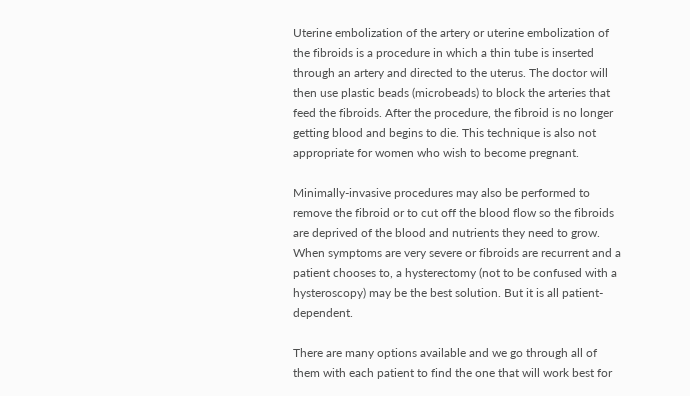Uterine embolization of the artery or uterine embolization of the fibroids is a procedure in which a thin tube is inserted through an artery and directed to the uterus. The doctor will then use plastic beads (microbeads) to block the arteries that feed the fibroids. After the procedure, the fibroid is no longer getting blood and begins to die. This technique is also not appropriate for women who wish to become pregnant.

Minimally-invasive procedures may also be performed to remove the fibroid or to cut off the blood flow so the fibroids are deprived of the blood and nutrients they need to grow. When symptoms are very severe or fibroids are recurrent and a patient chooses to, a hysterectomy (not to be confused with a hysteroscopy) may be the best solution. But it is all patient-dependent.

There are many options available and we go through all of them with each patient to find the one that will work best for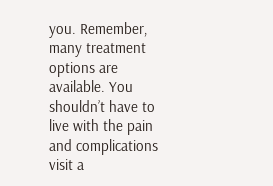you. Remember, many treatment options are available. You shouldn’t have to live with the pain and complications visit a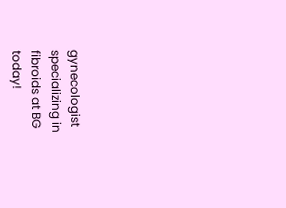gynecologist specializing in fibroids at BG today!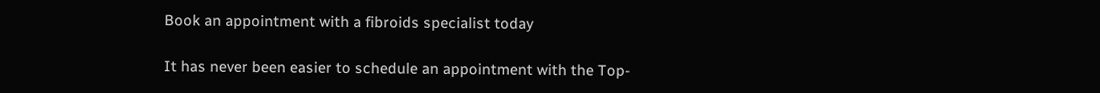Book an appointment with a fibroids specialist today

It has never been easier to schedule an appointment with the Top-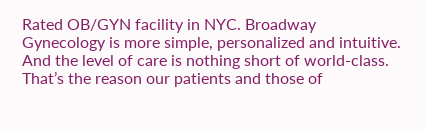Rated OB/GYN facility in NYC. Broadway Gynecology is more simple, personalized and intuitive. And the level of care is nothing short of world-class. That’s the reason our patients and those of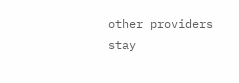other providers stay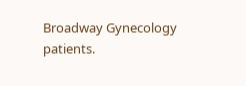Broadway Gynecology patients.